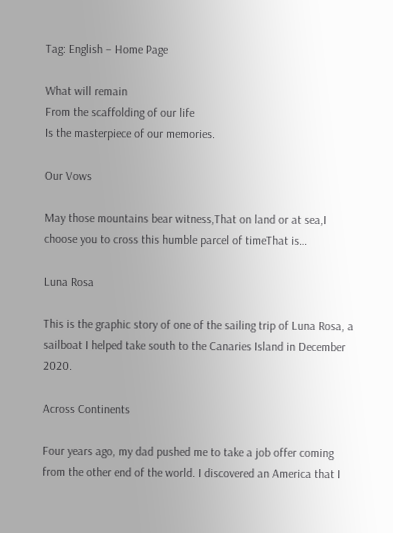Tag: English – Home Page

What will remain
From the scaffolding of our life
Is the masterpiece of our memories.

Our Vows

May those mountains bear witness,That on land or at sea,I choose you to cross this humble parcel of timeThat is…

Luna Rosa

This is the graphic story of one of the sailing trip of Luna Rosa, a sailboat I helped take south to the Canaries Island in December 2020.

Across Continents

Four years ago, my dad pushed me to take a job offer coming from the other end of the world. I discovered an America that I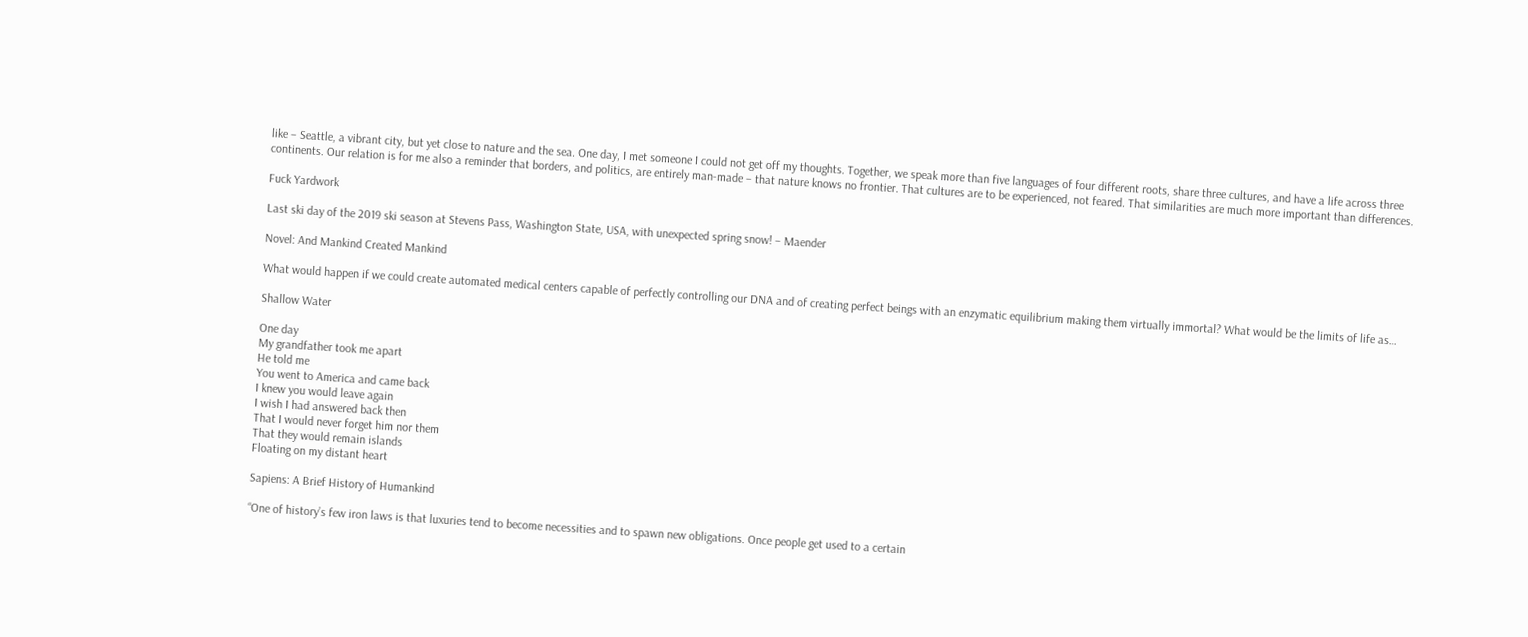like – Seattle, a vibrant city, but yet close to nature and the sea. One day, I met someone I could not get off my thoughts. Together, we speak more than five languages of four different roots, share three cultures, and have a life across three continents. Our relation is for me also a reminder that borders, and politics, are entirely man-made – that nature knows no frontier. That cultures are to be experienced, not feared. That similarities are much more important than differences.

Fuck Yardwork

Last ski day of the 2019 ski season at Stevens Pass, Washington State, USA, with unexpected spring snow! – Maender

Novel: And Mankind Created Mankind

What would happen if we could create automated medical centers capable of perfectly controlling our DNA and of creating perfect beings with an enzymatic equilibrium making them virtually immortal? What would be the limits of life as…

Shallow Water

One day
My grandfather took me apart
He told me
You went to America and came back
I knew you would leave again
I wish I had answered back then
That I would never forget him nor them
That they would remain islands
Floating on my distant heart

Sapiens: A Brief History of Humankind

“One of history’s few iron laws is that luxuries tend to become necessities and to spawn new obligations. Once people get used to a certain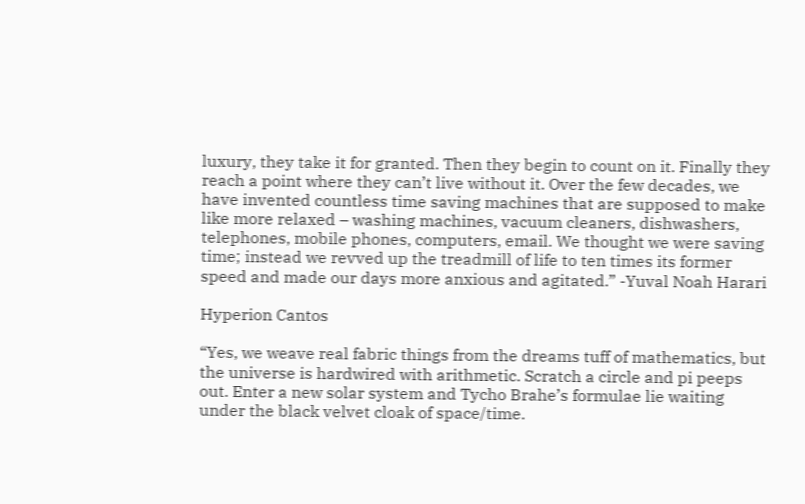luxury, they take it for granted. Then they begin to count on it. Finally they reach a point where they can’t live without it. Over the few decades, we have invented countless time saving machines that are supposed to make like more relaxed – washing machines, vacuum cleaners, dishwashers, telephones, mobile phones, computers, email. We thought we were saving time; instead we revved up the treadmill of life to ten times its former speed and made our days more anxious and agitated.” -Yuval Noah Harari

Hyperion Cantos

“Yes, we weave real fabric things from the dreams tuff of mathematics, but the universe is hardwired with arithmetic. Scratch a circle and pi peeps out. Enter a new solar system and Tycho Brahe’s formulae lie waiting under the black velvet cloak of space/time.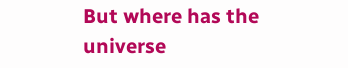But where has the universe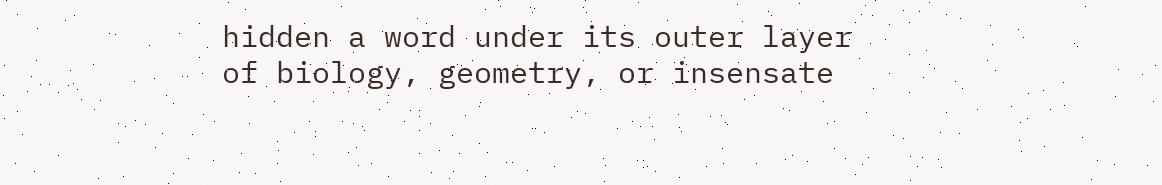hidden a word under its outer layer of biology, geometry, or insensate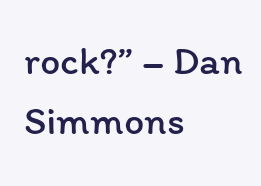rock?” – Dan Simmons